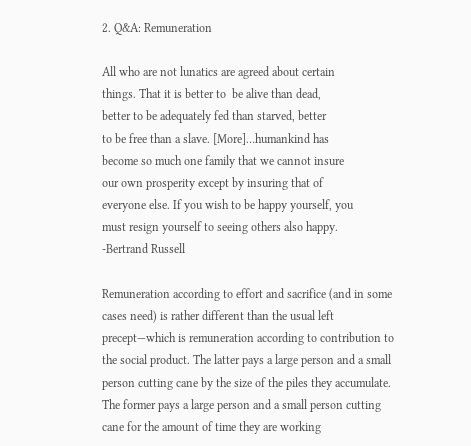2. Q&A: Remuneration

All who are not lunatics are agreed about certain
things. That it is better to  be alive than dead,
better to be adequately fed than starved, better
to be free than a slave. [More]…humankind has
become so much one family that we cannot insure
our own prosperity except by insuring that of
everyone else. If you wish to be happy yourself, you
must resign yourself to seeing others also happy.
-Bertrand Russell

Remuneration according to effort and sacrifice (and in some cases need) is rather different than the usual left precept—which is remuneration according to contribution to the social product. The latter pays a large person and a small person cutting cane by the size of the piles they accumulate. The former pays a large person and a small person cutting cane for the amount of time they are working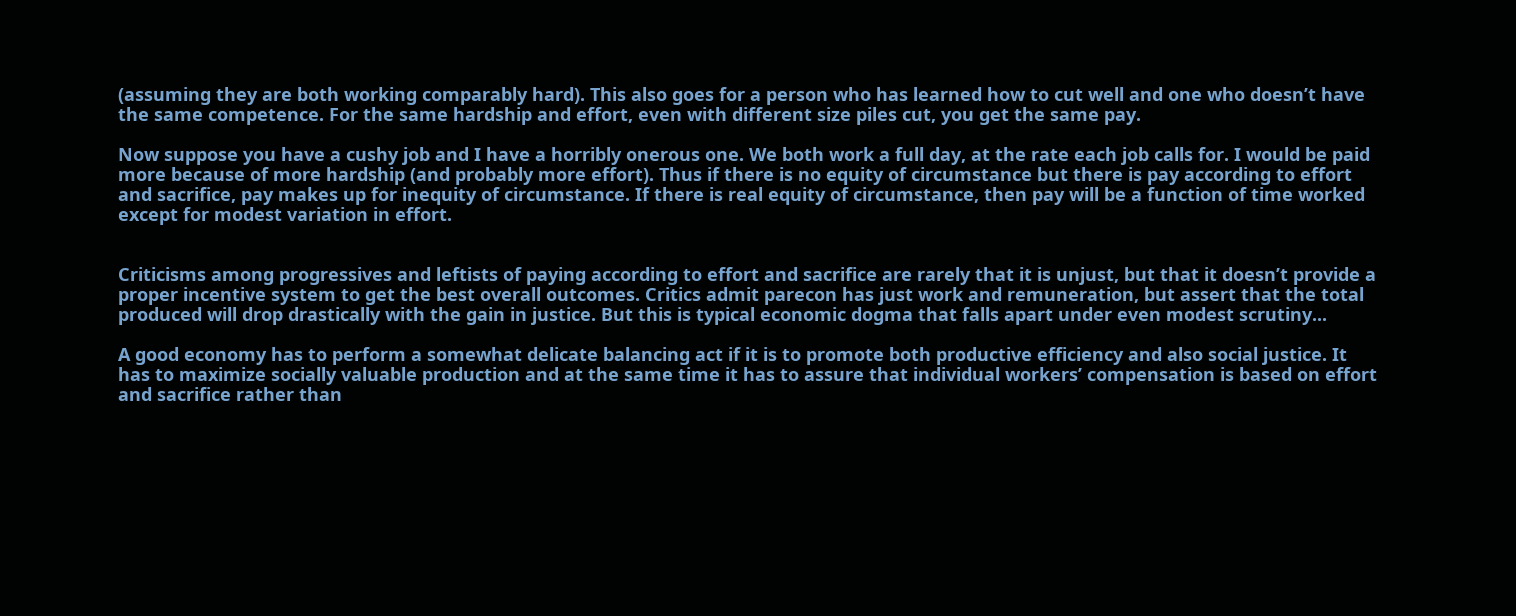(assuming they are both working comparably hard). This also goes for a person who has learned how to cut well and one who doesn’t have the same competence. For the same hardship and effort, even with different size piles cut, you get the same pay.

Now suppose you have a cushy job and I have a horribly onerous one. We both work a full day, at the rate each job calls for. I would be paid more because of more hardship (and probably more effort). Thus if there is no equity of circumstance but there is pay according to effort and sacrifice, pay makes up for inequity of circumstance. If there is real equity of circumstance, then pay will be a function of time worked except for modest variation in effort.


Criticisms among progressives and leftists of paying according to effort and sacrifice are rarely that it is unjust, but that it doesn’t provide a proper incentive system to get the best overall outcomes. Critics admit parecon has just work and remuneration, but assert that the total produced will drop drastically with the gain in justice. But this is typical economic dogma that falls apart under even modest scrutiny...

A good economy has to perform a somewhat delicate balancing act if it is to promote both productive efficiency and also social justice. It has to maximize socially valuable production and at the same time it has to assure that individual workers’ compensation is based on effort and sacrifice rather than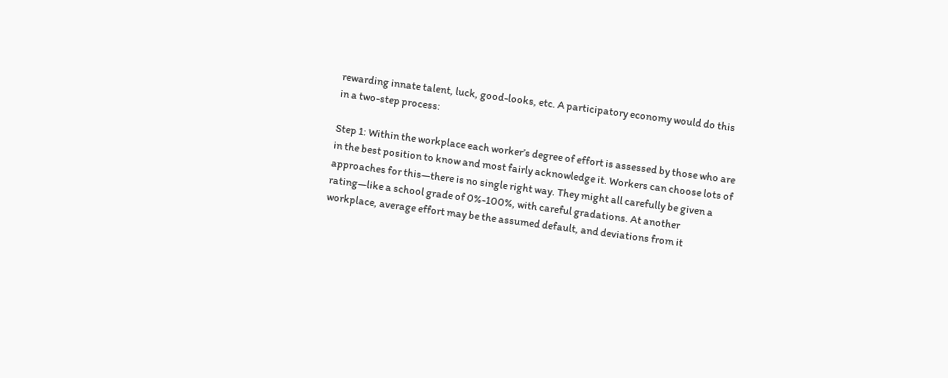rewarding innate talent, luck, good-looks, etc. A participatory economy would do this in a two-step process:

Step 1: Within the workplace each worker’s degree of effort is assessed by those who are in the best position to know and most fairly acknowledge it. Workers can choose lots of approaches for this—there is no single right way. They might all carefully be given a rating—like a school grade of 0%-100%, with careful gradations. At another workplace, average effort may be the assumed default, and deviations from it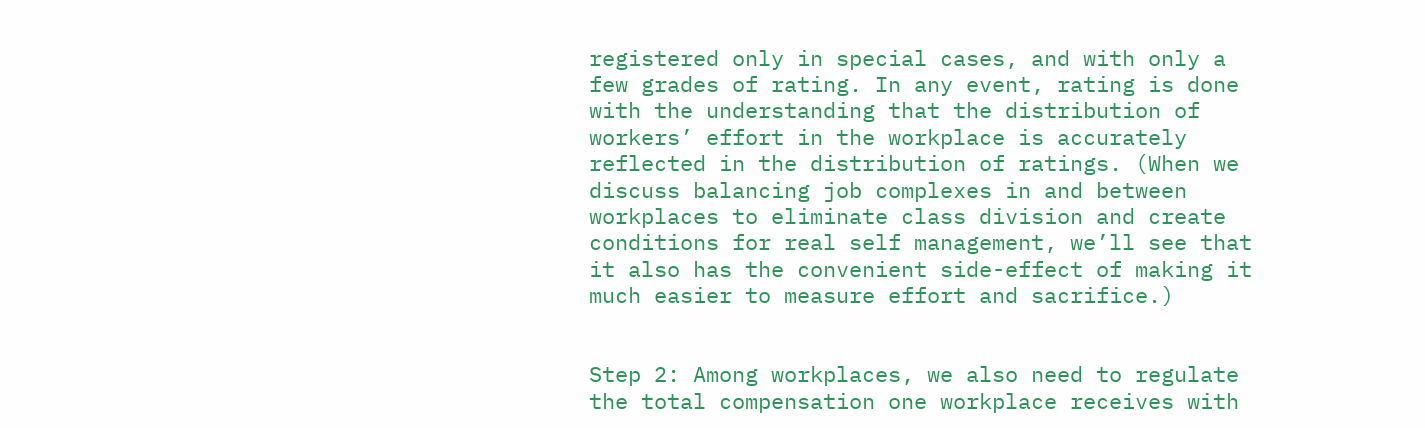registered only in special cases, and with only a few grades of rating. In any event, rating is done with the understanding that the distribution of workers’ effort in the workplace is accurately reflected in the distribution of ratings. (When we discuss balancing job complexes in and between workplaces to eliminate class division and create conditions for real self management, we’ll see that it also has the convenient side-effect of making it much easier to measure effort and sacrifice.)


Step 2: Among workplaces, we also need to regulate the total compensation one workplace receives with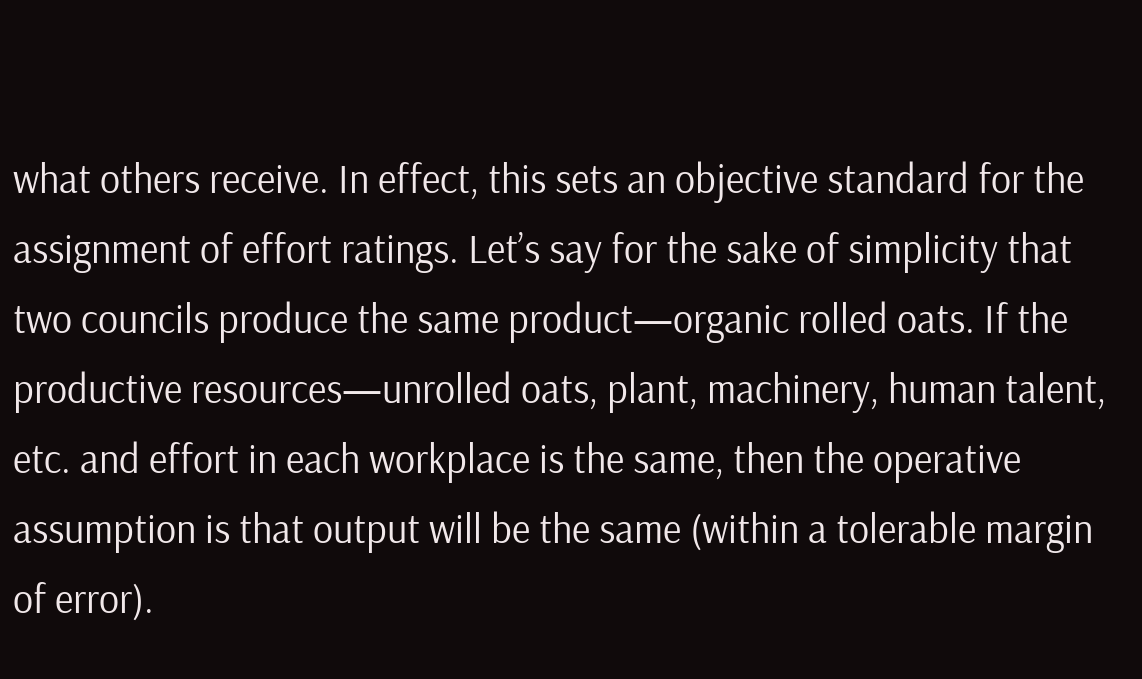what others receive. In effect, this sets an objective standard for the assignment of effort ratings. Let’s say for the sake of simplicity that two councils produce the same product—organic rolled oats. If the productive resources—unrolled oats, plant, machinery, human talent, etc. and effort in each workplace is the same, then the operative assumption is that output will be the same (within a tolerable margin of error).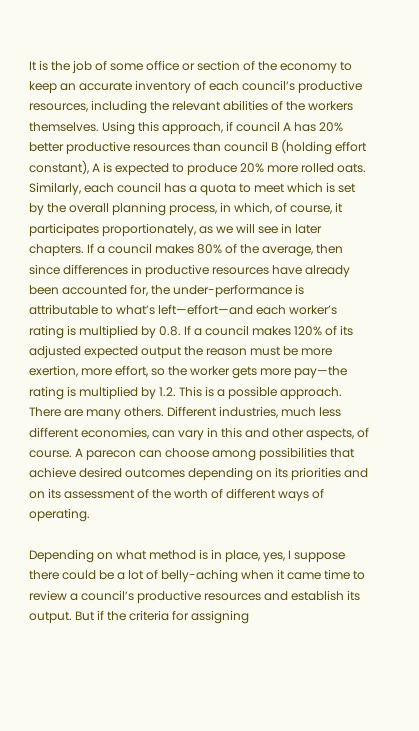It is the job of some office or section of the economy to keep an accurate inventory of each council’s productive resources, including the relevant abilities of the workers themselves. Using this approach, if council A has 20% better productive resources than council B (holding effort constant), A is expected to produce 20% more rolled oats. Similarly, each council has a quota to meet which is set by the overall planning process, in which, of course, it participates proportionately, as we will see in later chapters. If a council makes 80% of the average, then since differences in productive resources have already been accounted for, the under-performance is attributable to what’s left—effort—and each worker’s rating is multiplied by 0.8. If a council makes 120% of its adjusted expected output the reason must be more exertion, more effort, so the worker gets more pay—the rating is multiplied by 1.2. This is a possible approach. There are many others. Different industries, much less different economies, can vary in this and other aspects, of course. A parecon can choose among possibilities that achieve desired outcomes depending on its priorities and on its assessment of the worth of different ways of operating.

Depending on what method is in place, yes, I suppose there could be a lot of belly-aching when it came time to review a council’s productive resources and establish its output. But if the criteria for assigning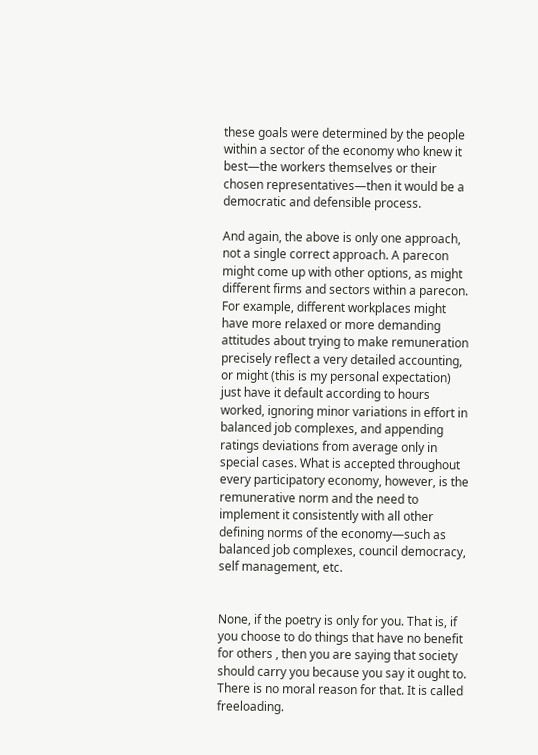these goals were determined by the people within a sector of the economy who knew it best—the workers themselves or their chosen representatives—then it would be a democratic and defensible process.

And again, the above is only one approach, not a single correct approach. A parecon might come up with other options, as might different firms and sectors within a parecon. For example, different workplaces might have more relaxed or more demanding attitudes about trying to make remuneration precisely reflect a very detailed accounting, or might (this is my personal expectation) just have it default according to hours worked, ignoring minor variations in effort in balanced job complexes, and appending ratings deviations from average only in special cases. What is accepted throughout every participatory economy, however, is the remunerative norm and the need to implement it consistently with all other defining norms of the economy—such as balanced job complexes, council democracy, self management, etc.


None, if the poetry is only for you. That is, if you choose to do things that have no benefit for others , then you are saying that society should carry you because you say it ought to. There is no moral reason for that. It is called freeloading.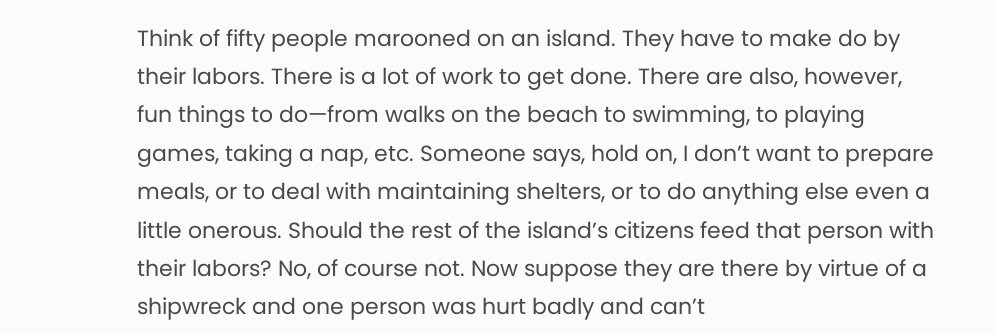Think of fifty people marooned on an island. They have to make do by their labors. There is a lot of work to get done. There are also, however, fun things to do—from walks on the beach to swimming, to playing games, taking a nap, etc. Someone says, hold on, I don’t want to prepare meals, or to deal with maintaining shelters, or to do anything else even a little onerous. Should the rest of the island’s citizens feed that person with their labors? No, of course not. Now suppose they are there by virtue of a shipwreck and one person was hurt badly and can’t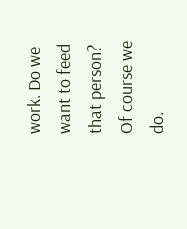work. Do we want to feed that person? Of course we do.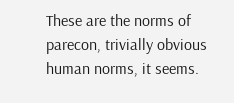These are the norms of parecon, trivially obvious human norms, it seems.